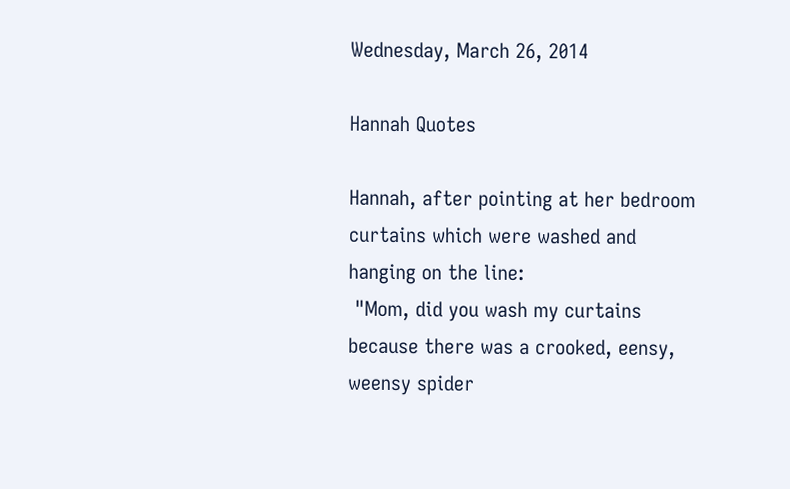Wednesday, March 26, 2014

Hannah Quotes

Hannah, after pointing at her bedroom curtains which were washed and hanging on the line:
 "Mom, did you wash my curtains because there was a crooked, eensy, weensy spider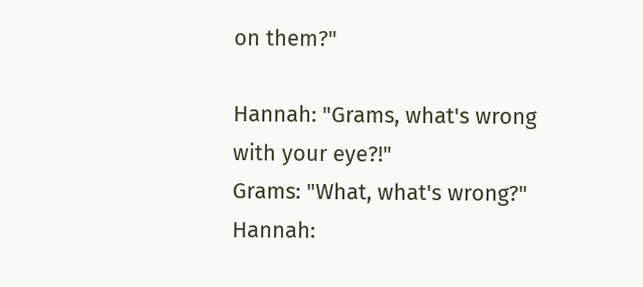on them?"

Hannah: "Grams, what's wrong with your eye?!"
Grams: "What, what's wrong?"
Hannah: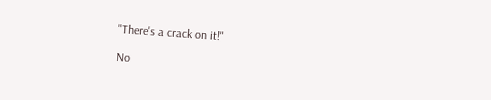"There's a crack on it!"

No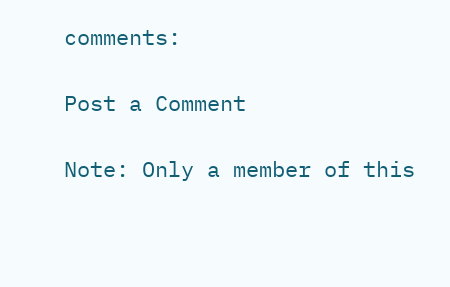comments:

Post a Comment

Note: Only a member of this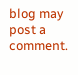blog may post a comment.